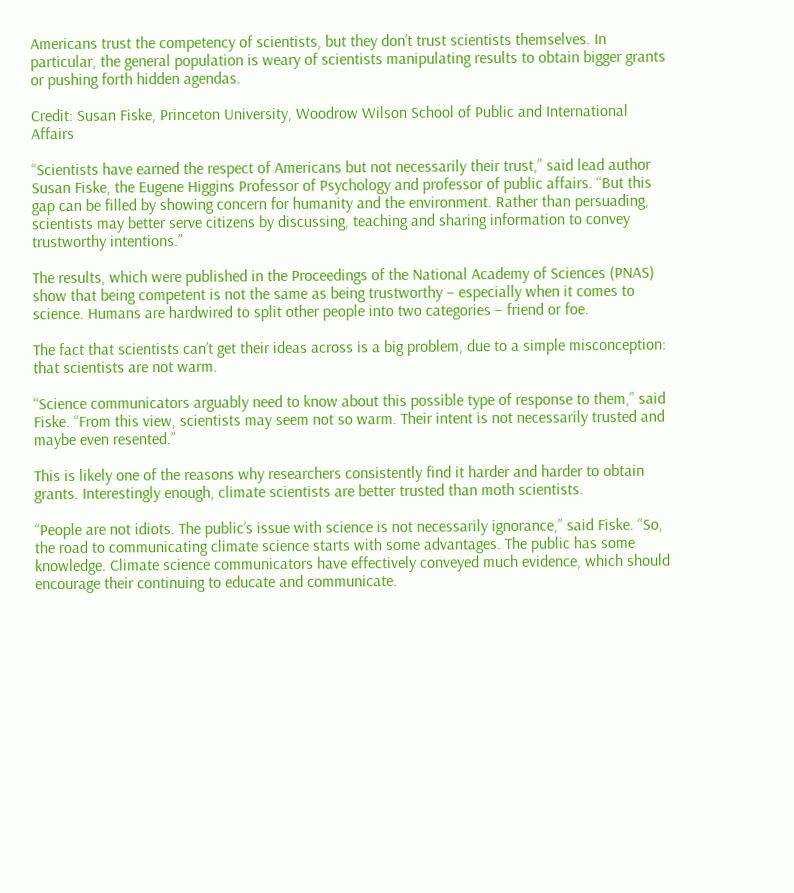Americans trust the competency of scientists, but they don’t trust scientists themselves. In particular, the general population is weary of scientists manipulating results to obtain bigger grants or pushing forth hidden agendas.

Credit: Susan Fiske, Princeton University, Woodrow Wilson School of Public and International Affairs

“Scientists have earned the respect of Americans but not necessarily their trust,” said lead author Susan Fiske, the Eugene Higgins Professor of Psychology and professor of public affairs. “But this gap can be filled by showing concern for humanity and the environment. Rather than persuading, scientists may better serve citizens by discussing, teaching and sharing information to convey trustworthy intentions.”

The results, which were published in the Proceedings of the National Academy of Sciences (PNAS) show that being competent is not the same as being trustworthy – especially when it comes to science. Humans are hardwired to split other people into two categories – friend or foe.

The fact that scientists can’t get their ideas across is a big problem, due to a simple misconception: that scientists are not warm.

“Science communicators arguably need to know about this possible type of response to them,” said Fiske. “From this view, scientists may seem not so warm. Their intent is not necessarily trusted and maybe even resented.”

This is likely one of the reasons why researchers consistently find it harder and harder to obtain grants. Interestingly enough, climate scientists are better trusted than moth scientists.

“People are not idiots. The public’s issue with science is not necessarily ignorance,” said Fiske. “So, the road to communicating climate science starts with some advantages. The public has some knowledge. Climate science communicators have effectively conveyed much evidence, which should encourage their continuing to educate and communicate.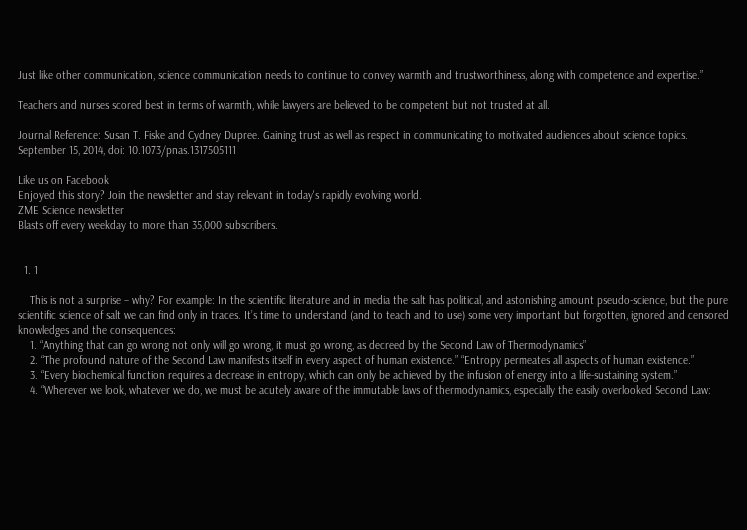Just like other communication, science communication needs to continue to convey warmth and trustworthiness, along with competence and expertise.”

Teachers and nurses scored best in terms of warmth, while lawyers are believed to be competent but not trusted at all.

Journal Reference: Susan T. Fiske and Cydney Dupree. Gaining trust as well as respect in communicating to motivated audiences about science topics. September 15, 2014, doi: 10.1073/pnas.1317505111

Like us on Facebook
Enjoyed this story? Join the newsletter and stay relevant in today's rapidly evolving world.
ZME Science newsletter
Blasts off every weekday to more than 35,000 subscribers.


  1. 1

    This is not a surprise – why? For example: In the scientific literature and in media the salt has political, and astonishing amount pseudo-science, but the pure scientific science of salt we can find only in traces. It’s time to understand (and to teach and to use) some very important but forgotten, ignored and censored knowledges and the consequences:
    1. “Anything that can go wrong not only will go wrong, it must go wrong, as decreed by the Second Law of Thermodynamics”
    2. “The profound nature of the Second Law manifests itself in every aspect of human existence.” “Entropy permeates all aspects of human existence.”
    3. “Every biochemical function requires a decrease in entropy, which can only be achieved by the infusion of energy into a life-sustaining system.”
    4. “Wherever we look, whatever we do, we must be acutely aware of the immutable laws of thermodynamics, especially the easily overlooked Second Law: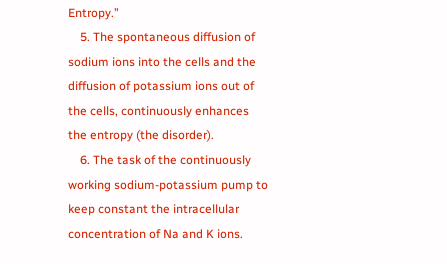Entropy.”
    5. The spontaneous diffusion of sodium ions into the cells and the diffusion of potassium ions out of the cells, continuously enhances the entropy (the disorder).
    6. The task of the continuously working sodium-potassium pump to keep constant the intracellular concentration of Na and K ions.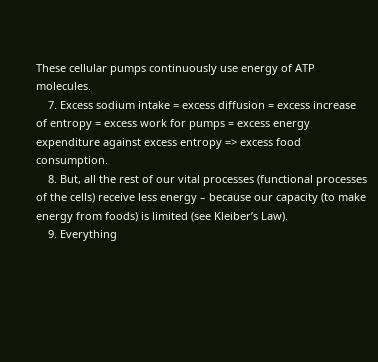These cellular pumps continuously use energy of ATP molecules.
    7. Excess sodium intake = excess diffusion = excess increase of entropy = excess work for pumps = excess energy expenditure against excess entropy => excess food consumption.
    8. But, all the rest of our vital processes (functional processes of the cells) receive less energy – because our capacity (to make energy from foods) is limited (see Kleiber’s Law).
    9. Everything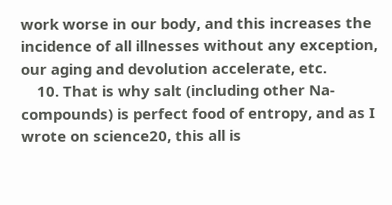work worse in our body, and this increases the incidence of all illnesses without any exception, our aging and devolution accelerate, etc.
    10. That is why salt (including other Na-compounds) is perfect food of entropy, and as I wrote on science20, this all is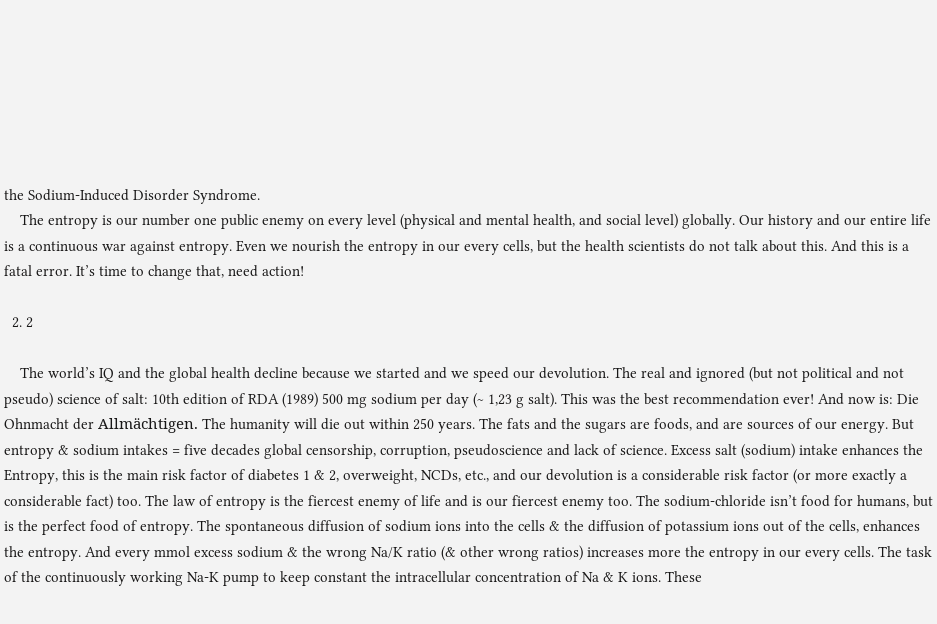the Sodium-Induced Disorder Syndrome.
    The entropy is our number one public enemy on every level (physical and mental health, and social level) globally. Our history and our entire life is a continuous war against entropy. Even we nourish the entropy in our every cells, but the health scientists do not talk about this. And this is a fatal error. It’s time to change that, need action!

  2. 2

    The world’s IQ and the global health decline because we started and we speed our devolution. The real and ignored (but not political and not pseudo) science of salt: 10th edition of RDA (1989) 500 mg sodium per day (~ 1,23 g salt). This was the best recommendation ever! And now is: Die Ohnmacht der Allmächtigen. The humanity will die out within 250 years. The fats and the sugars are foods, and are sources of our energy. But entropy & sodium intakes = five decades global censorship, corruption, pseudoscience and lack of science. Excess salt (sodium) intake enhances the Entropy, this is the main risk factor of diabetes 1 & 2, overweight, NCDs, etc., and our devolution is a considerable risk factor (or more exactly a considerable fact) too. The law of entropy is the fiercest enemy of life and is our fiercest enemy too. The sodium-chloride isn’t food for humans, but is the perfect food of entropy. The spontaneous diffusion of sodium ions into the cells & the diffusion of potassium ions out of the cells, enhances the entropy. And every mmol excess sodium & the wrong Na/K ratio (& other wrong ratios) increases more the entropy in our every cells. The task of the continuously working Na-K pump to keep constant the intracellular concentration of Na & K ions. These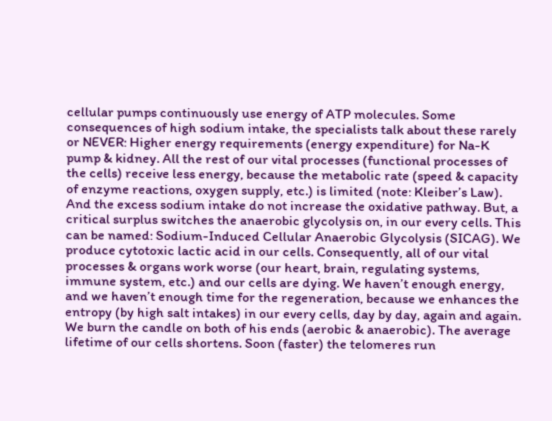cellular pumps continuously use energy of ATP molecules. Some consequences of high sodium intake, the specialists talk about these rarely or NEVER: Higher energy requirements (energy expenditure) for Na-K pump & kidney. All the rest of our vital processes (functional processes of the cells) receive less energy, because the metabolic rate (speed & capacity of enzyme reactions, oxygen supply, etc.) is limited (note: Kleiber’s Law). And the excess sodium intake do not increase the oxidative pathway. But, a critical surplus switches the anaerobic glycolysis on, in our every cells. This can be named: Sodium-Induced Cellular Anaerobic Glycolysis (SICAG). We produce cytotoxic lactic acid in our cells. Consequently, all of our vital processes & organs work worse (our heart, brain, regulating systems, immune system, etc.) and our cells are dying. We haven’t enough energy, and we haven’t enough time for the regeneration, because we enhances the entropy (by high salt intakes) in our every cells, day by day, again and again. We burn the candle on both of his ends (aerobic & anaerobic). The average lifetime of our cells shortens. Soon (faster) the telomeres run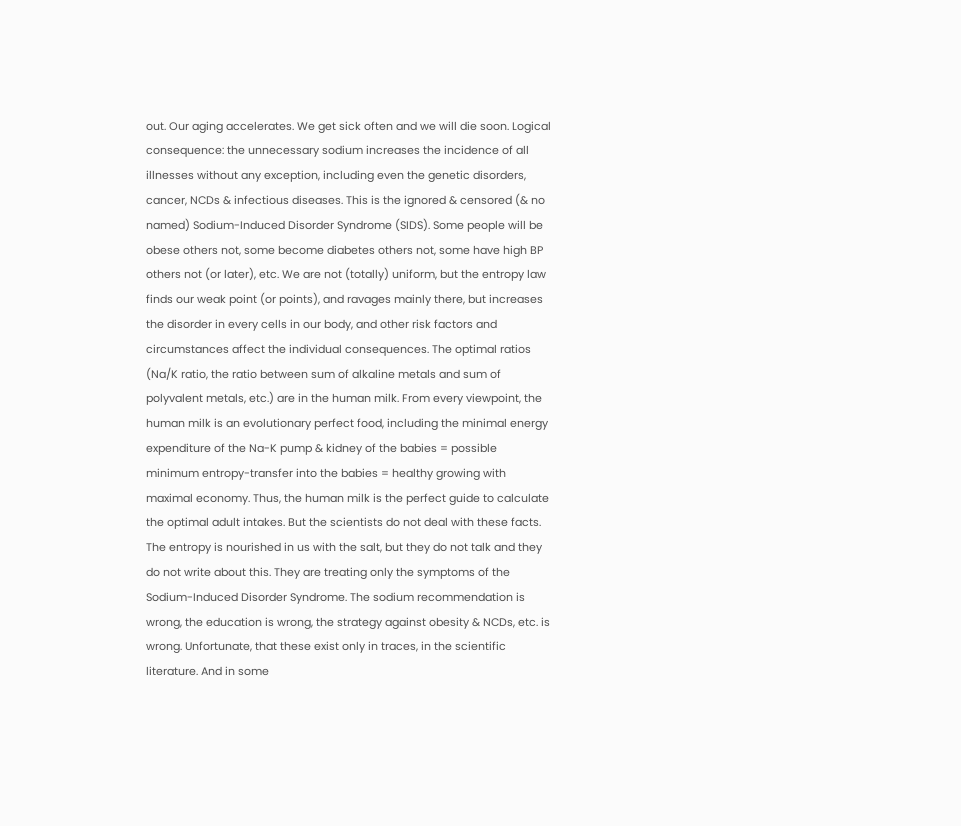out. Our aging accelerates. We get sick often and we will die soon. Logical consequence: the unnecessary sodium increases the incidence of all illnesses without any exception, including even the genetic disorders, cancer, NCDs & infectious diseases. This is the ignored & censored (& no named) Sodium-Induced Disorder Syndrome (SIDS). Some people will be obese others not, some become diabetes others not, some have high BP others not (or later), etc. We are not (totally) uniform, but the entropy law finds our weak point (or points), and ravages mainly there, but increases the disorder in every cells in our body, and other risk factors and circumstances affect the individual consequences. The optimal ratios (Na/K ratio, the ratio between sum of alkaline metals and sum of polyvalent metals, etc.) are in the human milk. From every viewpoint, the human milk is an evolutionary perfect food, including the minimal energy expenditure of the Na-K pump & kidney of the babies = possible minimum entropy-transfer into the babies = healthy growing with maximal economy. Thus, the human milk is the perfect guide to calculate the optimal adult intakes. But the scientists do not deal with these facts. The entropy is nourished in us with the salt, but they do not talk and they do not write about this. They are treating only the symptoms of the Sodium-Induced Disorder Syndrome. The sodium recommendation is wrong, the education is wrong, the strategy against obesity & NCDs, etc. is wrong. Unfortunate, that these exist only in traces, in the scientific literature. And in some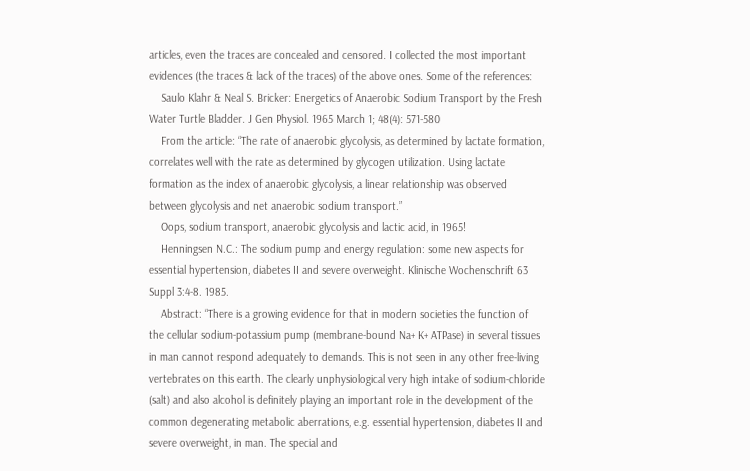articles, even the traces are concealed and censored. I collected the most important evidences (the traces & lack of the traces) of the above ones. Some of the references:
    Saulo Klahr & Neal S. Bricker: Energetics of Anaerobic Sodium Transport by the Fresh Water Turtle Bladder. J Gen Physiol. 1965 March 1; 48(4): 571-580
    From the article: “The rate of anaerobic glycolysis, as determined by lactate formation, correlates well with the rate as determined by glycogen utilization. Using lactate formation as the index of anaerobic glycolysis, a linear relationship was observed between glycolysis and net anaerobic sodium transport.”
    Oops, sodium transport, anaerobic glycolysis and lactic acid, in 1965!
    Henningsen N.C.: The sodium pump and energy regulation: some new aspects for essential hypertension, diabetes II and severe overweight. Klinische Wochenschrift 63 Suppl 3:4-8. 1985.
    Abstract: “There is a growing evidence for that in modern societies the function of the cellular sodium-potassium pump (membrane-bound Na+ K+ ATPase) in several tissues in man cannot respond adequately to demands. This is not seen in any other free-living vertebrates on this earth. The clearly unphysiological very high intake of sodium-chloride (salt) and also alcohol is definitely playing an important role in the development of the common degenerating metabolic aberrations, e.g. essential hypertension, diabetes II and severe overweight, in man. The special and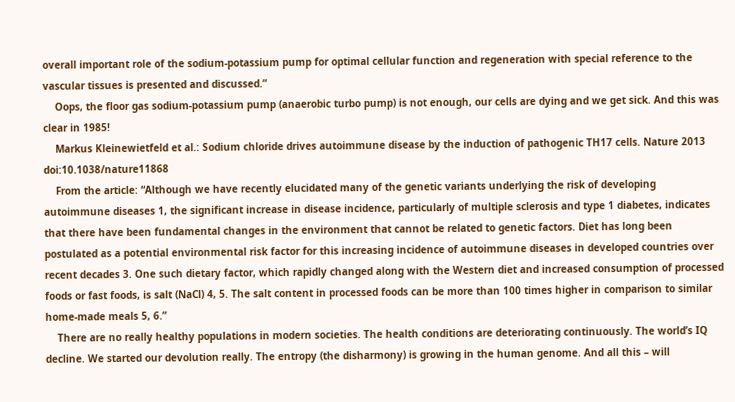overall important role of the sodium-potassium pump for optimal cellular function and regeneration with special reference to the vascular tissues is presented and discussed.”
    Oops, the floor gas sodium-potassium pump (anaerobic turbo pump) is not enough, our cells are dying and we get sick. And this was clear in 1985!
    Markus Kleinewietfeld et al.: Sodium chloride drives autoimmune disease by the induction of pathogenic TH17 cells. Nature 2013 doi:10.1038/nature11868
    From the article: “Although we have recently elucidated many of the genetic variants underlying the risk of developing autoimmune diseases 1, the significant increase in disease incidence, particularly of multiple sclerosis and type 1 diabetes, indicates that there have been fundamental changes in the environment that cannot be related to genetic factors. Diet has long been postulated as a potential environmental risk factor for this increasing incidence of autoimmune diseases in developed countries over recent decades 3. One such dietary factor, which rapidly changed along with the Western diet and increased consumption of processed foods or fast foods, is salt (NaCl) 4, 5. The salt content in processed foods can be more than 100 times higher in comparison to similar home-made meals 5, 6.”
    There are no really healthy populations in modern societies. The health conditions are deteriorating continuously. The world’s IQ decline. We started our devolution really. The entropy (the disharmony) is growing in the human genome. And all this – will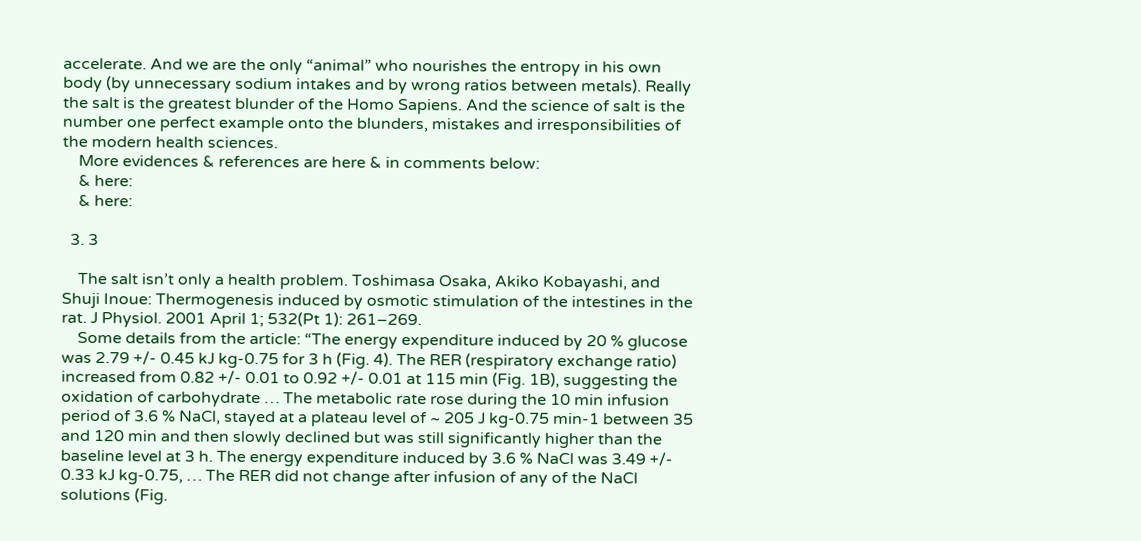accelerate. And we are the only “animal” who nourishes the entropy in his own body (by unnecessary sodium intakes and by wrong ratios between metals). Really the salt is the greatest blunder of the Homo Sapiens. And the science of salt is the number one perfect example onto the blunders, mistakes and irresponsibilities of the modern health sciences.
    More evidences & references are here & in comments below:
    & here:
    & here:

  3. 3

    The salt isn’t only a health problem. Toshimasa Osaka, Akiko Kobayashi, and Shuji Inoue: Thermogenesis induced by osmotic stimulation of the intestines in the rat. J Physiol. 2001 April 1; 532(Pt 1): 261–269.
    Some details from the article: “The energy expenditure induced by 20 % glucose was 2.79 +/- 0.45 kJ kg-0.75 for 3 h (Fig. 4). The RER (respiratory exchange ratio) increased from 0.82 +/- 0.01 to 0.92 +/- 0.01 at 115 min (Fig. 1B), suggesting the oxidation of carbohydrate … The metabolic rate rose during the 10 min infusion period of 3.6 % NaCl, stayed at a plateau level of ~ 205 J kg-0.75 min-1 between 35 and 120 min and then slowly declined but was still significantly higher than the baseline level at 3 h. The energy expenditure induced by 3.6 % NaCl was 3.49 +/- 0.33 kJ kg-0.75, … The RER did not change after infusion of any of the NaCl solutions (Fig.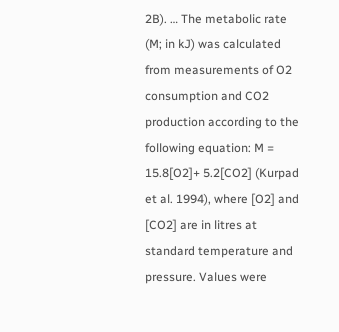2B). … The metabolic rate (M; in kJ) was calculated from measurements of O2 consumption and CO2 production according to the following equation: M = 15.8[O2]+ 5.2[CO2] (Kurpad et al. 1994), where [O2] and [CO2] are in litres at standard temperature and pressure. Values were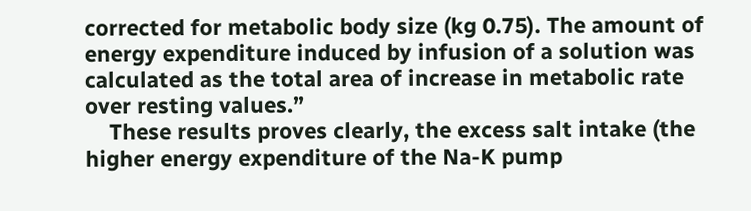corrected for metabolic body size (kg 0.75). The amount of energy expenditure induced by infusion of a solution was calculated as the total area of increase in metabolic rate over resting values.”
    These results proves clearly, the excess salt intake (the higher energy expenditure of the Na-K pump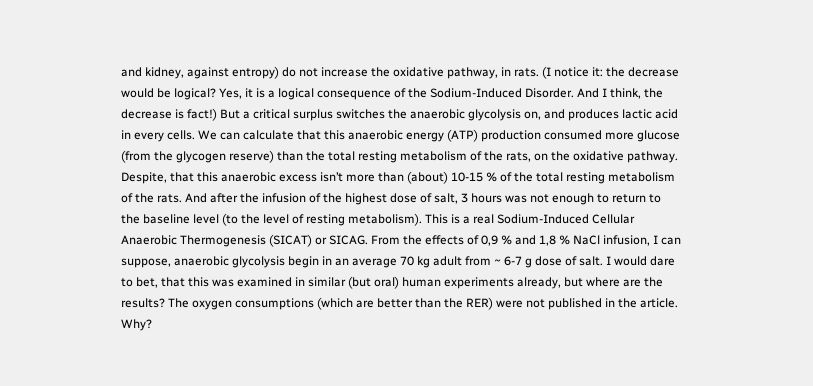and kidney, against entropy) do not increase the oxidative pathway, in rats. (I notice it: the decrease would be logical? Yes, it is a logical consequence of the Sodium-Induced Disorder. And I think, the decrease is fact!) But a critical surplus switches the anaerobic glycolysis on, and produces lactic acid in every cells. We can calculate that this anaerobic energy (ATP) production consumed more glucose (from the glycogen reserve) than the total resting metabolism of the rats, on the oxidative pathway. Despite, that this anaerobic excess isn’t more than (about) 10-15 % of the total resting metabolism of the rats. And after the infusion of the highest dose of salt, 3 hours was not enough to return to the baseline level (to the level of resting metabolism). This is a real Sodium-Induced Cellular Anaerobic Thermogenesis (SICAT) or SICAG. From the effects of 0,9 % and 1,8 % NaCl infusion, I can suppose, anaerobic glycolysis begin in an average 70 kg adult from ~ 6-7 g dose of salt. I would dare to bet, that this was examined in similar (but oral) human experiments already, but where are the results? The oxygen consumptions (which are better than the RER) were not published in the article. Why?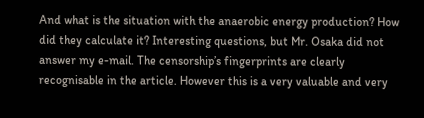And what is the situation with the anaerobic energy production? How did they calculate it? Interesting questions, but Mr. Osaka did not answer my e-mail. The censorship’s fingerprints are clearly recognisable in the article. However this is a very valuable and very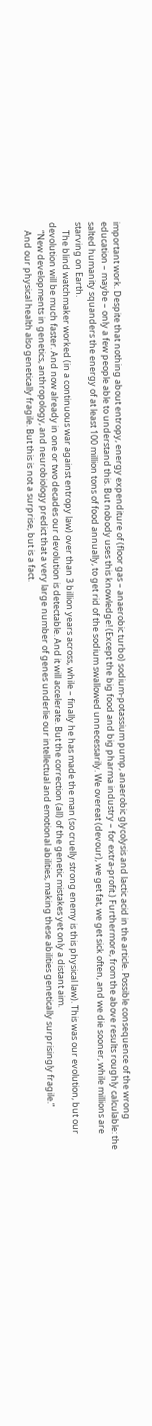important work. Despite that nothing about entropy, energy expenditure of (floor gas – anaerobic turbo) sodium-potassium pump, anaerobic glycolysis and lactic acid in the article. Possible consequence of the wrong education – maybe – only a few people able to understand this. But nobody uses this knowledge! (Except the big food and big pharma industry – for extra-profit.) Furthermore, from the above results roughly calculable: the salted humanity squanders the energy of at least 100 million tons of food annually, to get rid of the sodium swallowed unnecessarily. We overeat (devour), we get fat, we get sick often, and we die sooner, while millions are starving on Earth.
    The blind watchmaker worked (in a continuous war against entropy law) over than 3 billion years across, while – finally he has made the man (so cruelly strong enemy is this physical law). This was our evolution, but our devolution will be much faster. And now already in one or two decades our devolution is detectable. And it will accelerate. But the correction (all) of the genetic mistakes yet only a distant aim.
    “New developments in genetics, anthropology, and neurobiology predict that a very large number of genes underlie our intellectual and emotional abilities, making these abilities genetically surprisingly fragile.”
    And our physical health also genetically fragile. But this is not a surprise, but is a fact.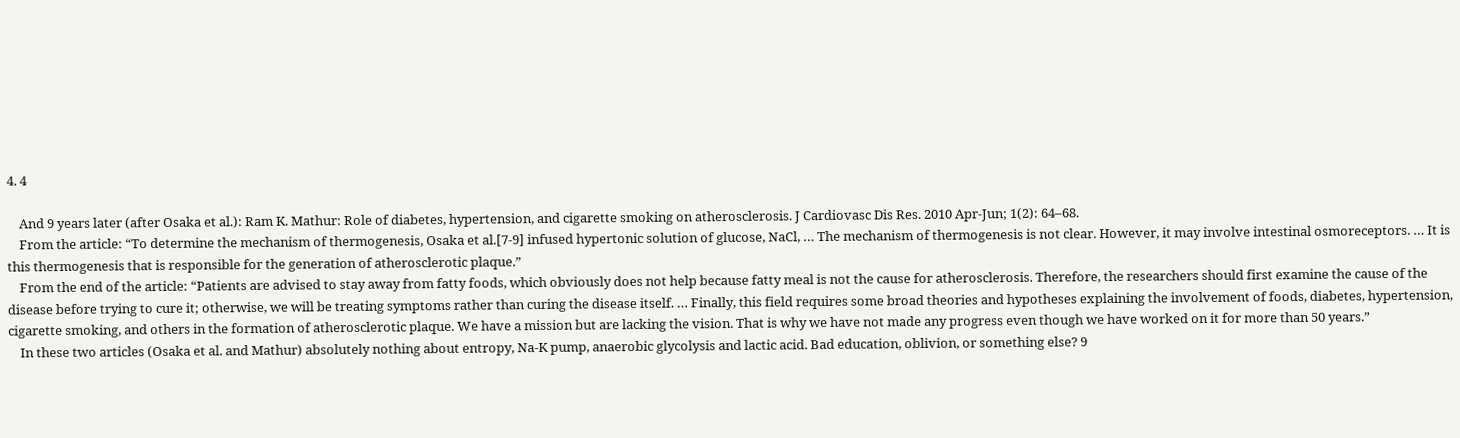4. 4

    And 9 years later (after Osaka et al.): Ram K. Mathur: Role of diabetes, hypertension, and cigarette smoking on atherosclerosis. J Cardiovasc Dis Res. 2010 Apr-Jun; 1(2): 64–68.
    From the article: “To determine the mechanism of thermogenesis, Osaka et al.[7-9] infused hypertonic solution of glucose, NaCl, … The mechanism of thermogenesis is not clear. However, it may involve intestinal osmoreceptors. … It is this thermogenesis that is responsible for the generation of atherosclerotic plaque.”
    From the end of the article: “Patients are advised to stay away from fatty foods, which obviously does not help because fatty meal is not the cause for atherosclerosis. Therefore, the researchers should first examine the cause of the disease before trying to cure it; otherwise, we will be treating symptoms rather than curing the disease itself. … Finally, this field requires some broad theories and hypotheses explaining the involvement of foods, diabetes, hypertension, cigarette smoking, and others in the formation of atherosclerotic plaque. We have a mission but are lacking the vision. That is why we have not made any progress even though we have worked on it for more than 50 years.”
    In these two articles (Osaka et al. and Mathur) absolutely nothing about entropy, Na-K pump, anaerobic glycolysis and lactic acid. Bad education, oblivion, or something else? 9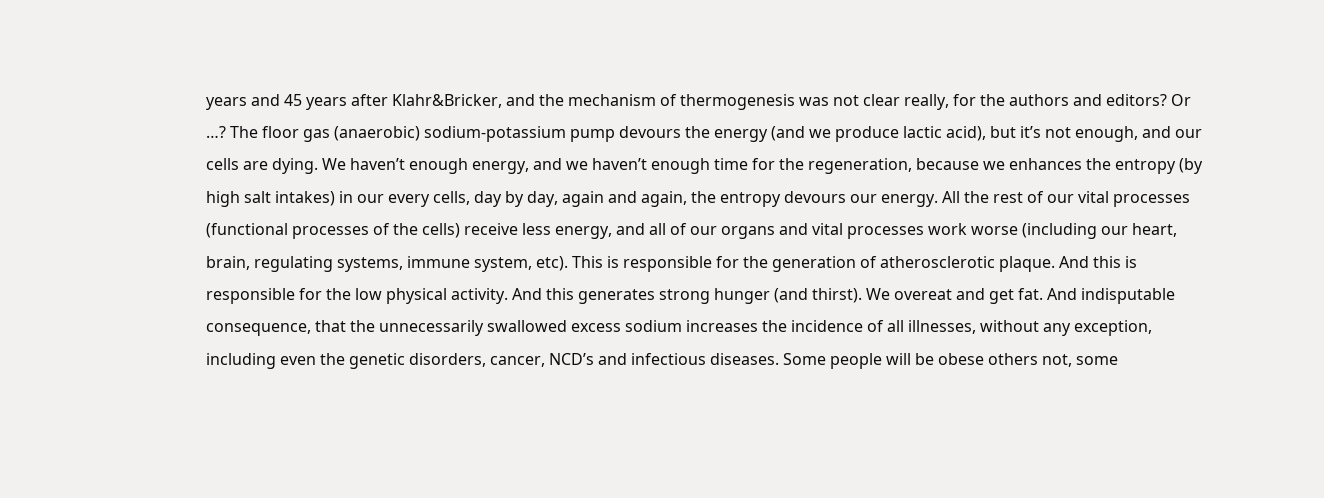years and 45 years after Klahr&Bricker, and the mechanism of thermogenesis was not clear really, for the authors and editors? Or …? The floor gas (anaerobic) sodium-potassium pump devours the energy (and we produce lactic acid), but it’s not enough, and our cells are dying. We haven’t enough energy, and we haven’t enough time for the regeneration, because we enhances the entropy (by high salt intakes) in our every cells, day by day, again and again, the entropy devours our energy. All the rest of our vital processes (functional processes of the cells) receive less energy, and all of our organs and vital processes work worse (including our heart, brain, regulating systems, immune system, etc). This is responsible for the generation of atherosclerotic plaque. And this is responsible for the low physical activity. And this generates strong hunger (and thirst). We overeat and get fat. And indisputable consequence, that the unnecessarily swallowed excess sodium increases the incidence of all illnesses, without any exception, including even the genetic disorders, cancer, NCD’s and infectious diseases. Some people will be obese others not, some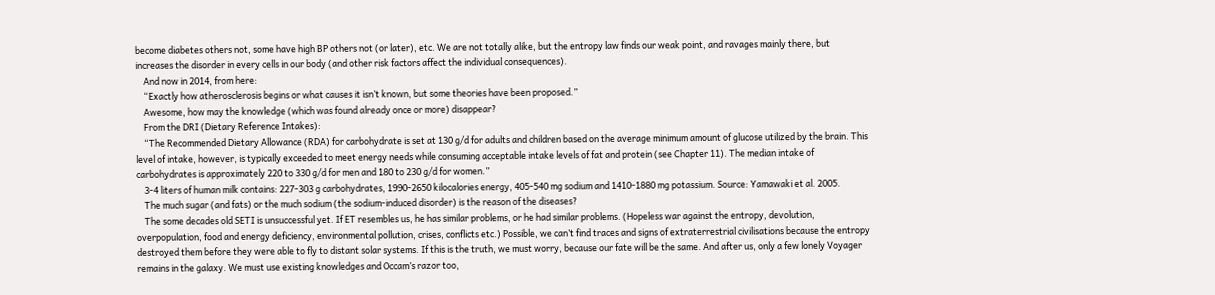become diabetes others not, some have high BP others not (or later), etc. We are not totally alike, but the entropy law finds our weak point, and ravages mainly there, but increases the disorder in every cells in our body (and other risk factors affect the individual consequences).
    And now in 2014, from here:
    “Exactly how atherosclerosis begins or what causes it isn’t known, but some theories have been proposed.”
    Awesome, how may the knowledge (which was found already once or more) disappear?
    From the DRI (Dietary Reference Intakes):
    “The Recommended Dietary Allowance (RDA) for carbohydrate is set at 130 g/d for adults and children based on the average minimum amount of glucose utilized by the brain. This level of intake, however, is typically exceeded to meet energy needs while consuming acceptable intake levels of fat and protein (see Chapter 11). The median intake of carbohydrates is approximately 220 to 330 g/d for men and 180 to 230 g/d for women.”
    3-4 liters of human milk contains: 227-303 g carbohydrates, 1990-2650 kilocalories energy, 405-540 mg sodium and 1410-1880 mg potassium. Source: Yamawaki et al. 2005.
    The much sugar (and fats) or the much sodium (the sodium-induced disorder) is the reason of the diseases?
    The some decades old SETI is unsuccessful yet. If ET resembles us, he has similar problems, or he had similar problems. (Hopeless war against the entropy, devolution, overpopulation, food and energy deficiency, environmental pollution, crises, conflicts etc.) Possible, we can’t find traces and signs of extraterrestrial civilisations because the entropy destroyed them before they were able to fly to distant solar systems. If this is the truth, we must worry, because our fate will be the same. And after us, only a few lonely Voyager remains in the galaxy. We must use existing knowledges and Occam’s razor too,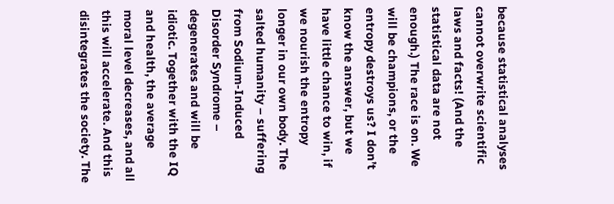because statistical analyses cannot overwrite scientific laws and facts! (And the statistical data are not enough.) The race is on. We will be champions, or the entropy destroys us? I don’t know the answer, but we have little chance to win, if we nourish the entropy longer in our own body. The salted humanity – suffering from Sodium-Induced Disorder Syndrome – degenerates and will be idiotic. Together with the IQ and health, the average moral level decreases, and all this will accelerate. And this disintegrates the society. The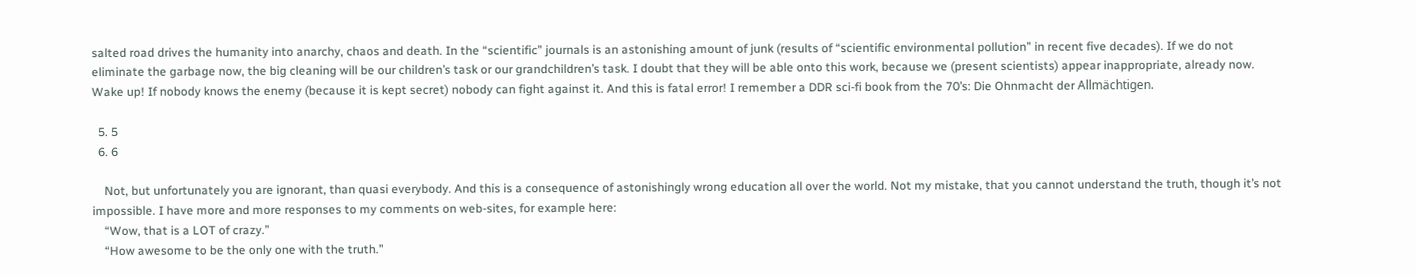salted road drives the humanity into anarchy, chaos and death. In the “scientific” journals is an astonishing amount of junk (results of “scientific environmental pollution” in recent five decades). If we do not eliminate the garbage now, the big cleaning will be our children’s task or our grandchildren’s task. I doubt that they will be able onto this work, because we (present scientists) appear inappropriate, already now. Wake up! If nobody knows the enemy (because it is kept secret) nobody can fight against it. And this is fatal error! I remember a DDR sci-fi book from the 70’s: Die Ohnmacht der Allmächtigen.

  5. 5
  6. 6

    Not, but unfortunately you are ignorant, than quasi everybody. And this is a consequence of astonishingly wrong education all over the world. Not my mistake, that you cannot understand the truth, though it’s not impossible. I have more and more responses to my comments on web-sites, for example here:
    “Wow, that is a LOT of crazy.”
    “How awesome to be the only one with the truth.”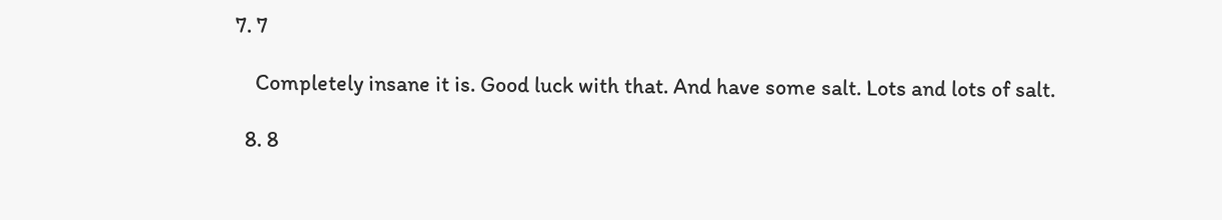7. 7

    Completely insane it is. Good luck with that. And have some salt. Lots and lots of salt.

  8. 8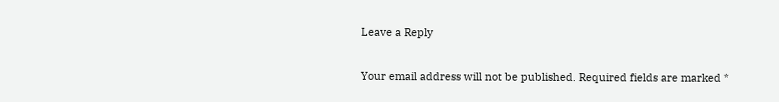Leave a Reply

Your email address will not be published. Required fields are marked *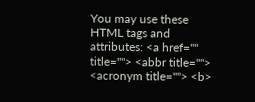You may use these HTML tags and attributes: <a href="" title=""> <abbr title=""> <acronym title=""> <b>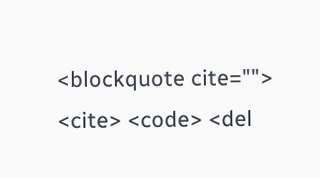<blockquote cite=""> <cite> <code> <del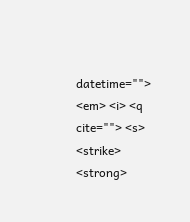datetime=""> <em> <i> <q cite=""> <s> <strike> <strong>